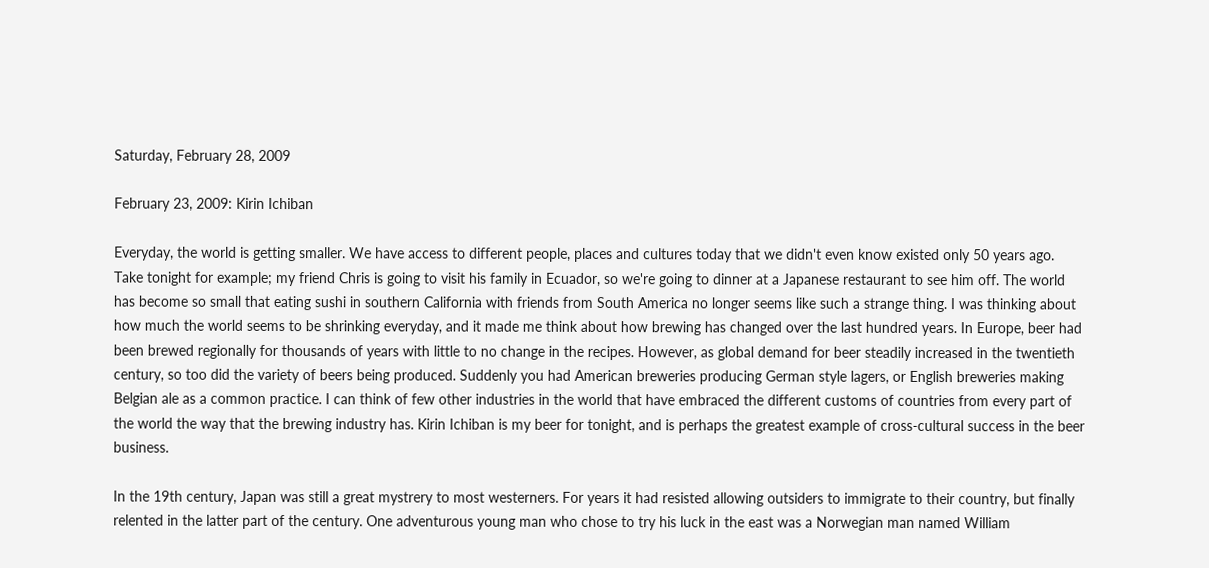Saturday, February 28, 2009

February 23, 2009: Kirin Ichiban

Everyday, the world is getting smaller. We have access to different people, places and cultures today that we didn't even know existed only 50 years ago. Take tonight for example; my friend Chris is going to visit his family in Ecuador, so we're going to dinner at a Japanese restaurant to see him off. The world has become so small that eating sushi in southern California with friends from South America no longer seems like such a strange thing. I was thinking about how much the world seems to be shrinking everyday, and it made me think about how brewing has changed over the last hundred years. In Europe, beer had been brewed regionally for thousands of years with little to no change in the recipes. However, as global demand for beer steadily increased in the twentieth century, so too did the variety of beers being produced. Suddenly you had American breweries producing German style lagers, or English breweries making Belgian ale as a common practice. I can think of few other industries in the world that have embraced the different customs of countries from every part of the world the way that the brewing industry has. Kirin Ichiban is my beer for tonight, and is perhaps the greatest example of cross-cultural success in the beer business.

In the 19th century, Japan was still a great mystrery to most westerners. For years it had resisted allowing outsiders to immigrate to their country, but finally relented in the latter part of the century. One adventurous young man who chose to try his luck in the east was a Norwegian man named William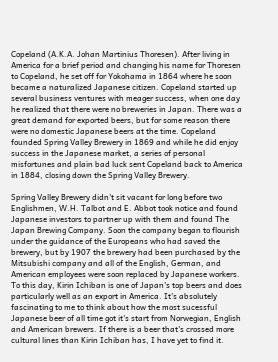Copeland (A.K.A. Johan Martinius Thoresen). After living in America for a brief period and changing his name for Thoresen to Copeland, he set off for Yokohama in 1864 where he soon became a naturalized Japanese citizen. Copeland started up several business ventures with meager success, when one day he realized that there were no breweries in Japan. There was a great demand for exported beers, but for some reason there were no domestic Japanese beers at the time. Copeland founded Spring Valley Brewery in 1869 and while he did enjoy success in the Japanese market, a series of personal misfortunes and plain bad luck sent Copeland back to America in 1884, closing down the Spring Valley Brewery.

Spring Valley Brewery didn't sit vacant for long before two Englishmen, W.H. Talbot and E. Abbot took notice and found Japanese investors to partner up with them and found The Japan Brewing Company. Soon the company began to flourish under the guidance of the Europeans who had saved the brewery, but by 1907 the brewery had been purchased by the Mitsubishi company and all of the English, German, and American employees were soon replaced by Japanese workers. To this day, Kirin Ichiban is one of Japan's top beers and does particularly well as an export in America. It's absolutely fascinating to me to think about how the most sucessful Japanese beer of all time got it's start from Norwegian, English and American brewers. If there is a beer that's crossed more cultural lines than Kirin Ichiban has, I have yet to find it.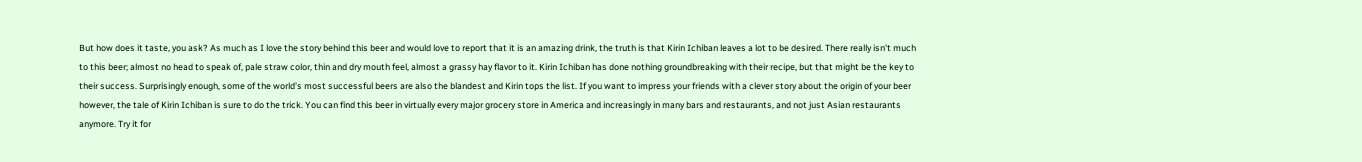But how does it taste, you ask? As much as I love the story behind this beer and would love to report that it is an amazing drink, the truth is that Kirin Ichiban leaves a lot to be desired. There really isn't much to this beer; almost no head to speak of, pale straw color, thin and dry mouth feel, almost a grassy hay flavor to it. Kirin Ichiban has done nothing groundbreaking with their recipe, but that might be the key to their success. Surprisingly enough, some of the world's most successful beers are also the blandest and Kirin tops the list. If you want to impress your friends with a clever story about the origin of your beer however, the tale of Kirin Ichiban is sure to do the trick. You can find this beer in virtually every major grocery store in America and increasingly in many bars and restaurants, and not just Asian restaurants anymore. Try it for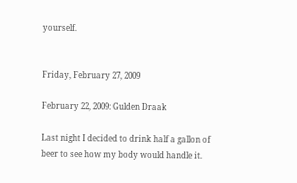yourself.


Friday, February 27, 2009

February 22, 2009: Gulden Draak

Last night I decided to drink half a gallon of beer to see how my body would handle it.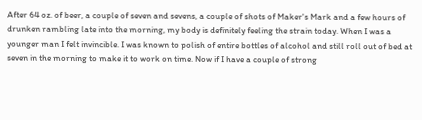After 64 oz. of beer, a couple of seven and sevens, a couple of shots of Maker's Mark and a few hours of drunken rambling late into the morning, my body is definitely feeling the strain today. When I was a younger man I felt invincible. I was known to polish of entire bottles of alcohol and still roll out of bed at seven in the morning to make it to work on time. Now if I have a couple of strong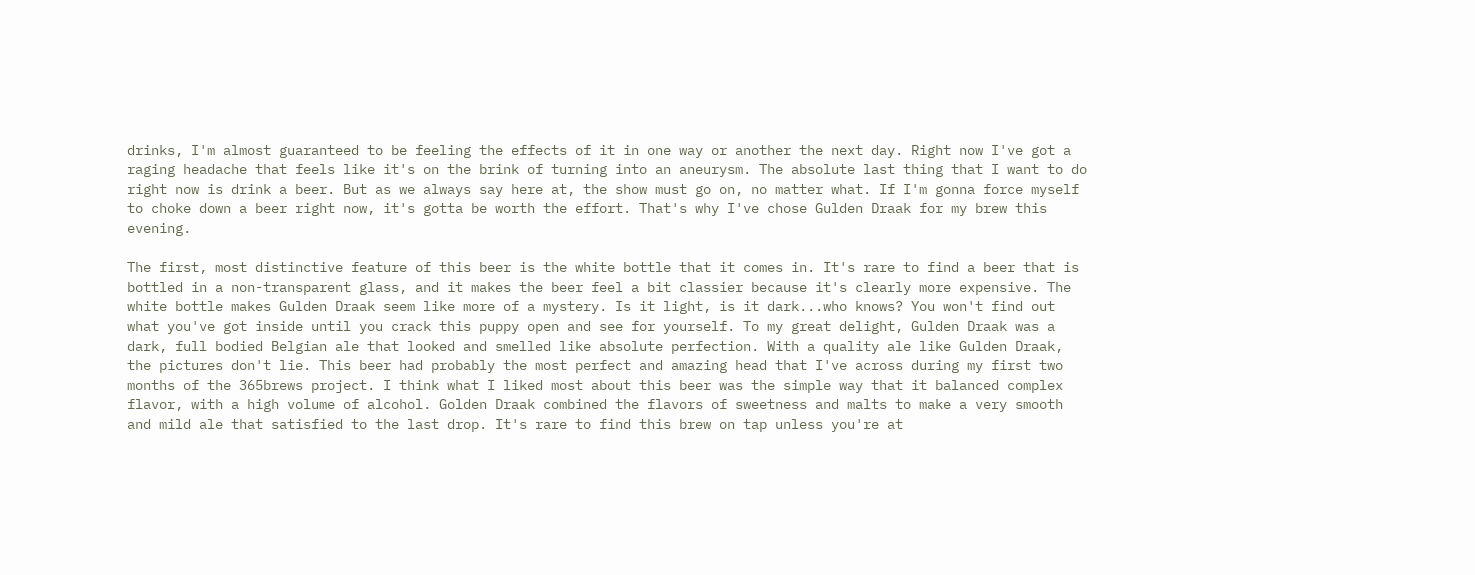drinks, I'm almost guaranteed to be feeling the effects of it in one way or another the next day. Right now I've got a raging headache that feels like it's on the brink of turning into an aneurysm. The absolute last thing that I want to do right now is drink a beer. But as we always say here at, the show must go on, no matter what. If I'm gonna force myself to choke down a beer right now, it's gotta be worth the effort. That's why I've chose Gulden Draak for my brew this evening.

The first, most distinctive feature of this beer is the white bottle that it comes in. It's rare to find a beer that is bottled in a non-transparent glass, and it makes the beer feel a bit classier because it's clearly more expensive. The white bottle makes Gulden Draak seem like more of a mystery. Is it light, is it dark...who knows? You won't find out what you've got inside until you crack this puppy open and see for yourself. To my great delight, Gulden Draak was a dark, full bodied Belgian ale that looked and smelled like absolute perfection. With a quality ale like Gulden Draak, the pictures don't lie. This beer had probably the most perfect and amazing head that I've across during my first two months of the 365brews project. I think what I liked most about this beer was the simple way that it balanced complex flavor, with a high volume of alcohol. Golden Draak combined the flavors of sweetness and malts to make a very smooth and mild ale that satisfied to the last drop. It's rare to find this brew on tap unless you're at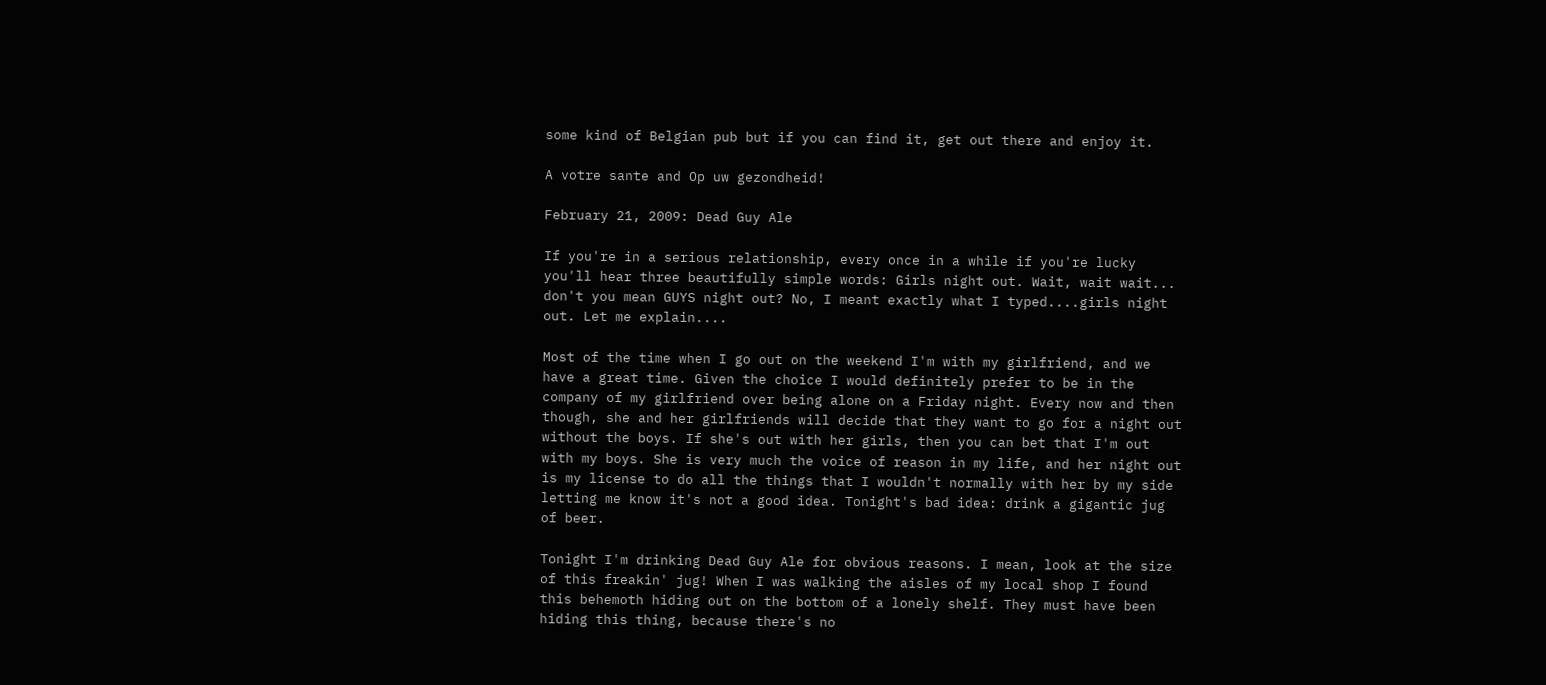some kind of Belgian pub but if you can find it, get out there and enjoy it.

A votre sante and Op uw gezondheid!

February 21, 2009: Dead Guy Ale

If you're in a serious relationship, every once in a while if you're lucky you'll hear three beautifully simple words: Girls night out. Wait, wait wait... don't you mean GUYS night out? No, I meant exactly what I typed....girls night out. Let me explain....

Most of the time when I go out on the weekend I'm with my girlfriend, and we have a great time. Given the choice I would definitely prefer to be in the company of my girlfriend over being alone on a Friday night. Every now and then though, she and her girlfriends will decide that they want to go for a night out without the boys. If she's out with her girls, then you can bet that I'm out with my boys. She is very much the voice of reason in my life, and her night out is my license to do all the things that I wouldn't normally with her by my side letting me know it's not a good idea. Tonight's bad idea: drink a gigantic jug of beer.

Tonight I'm drinking Dead Guy Ale for obvious reasons. I mean, look at the size of this freakin' jug! When I was walking the aisles of my local shop I found this behemoth hiding out on the bottom of a lonely shelf. They must have been hiding this thing, because there's no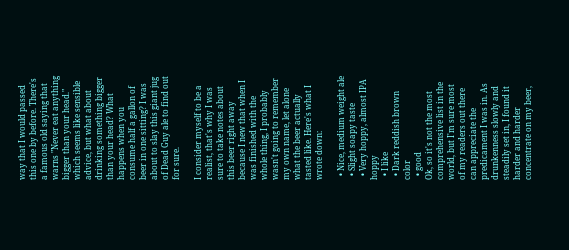way that I would passed this one by before. There's a famous old saying that warns "Never eat anything bigger than your head." which seems like sensible advice, but what about drinking something bigger than your head? What happens when you consume half a gallon of beer in one sitting? I was about to slay this giant jug of Dead Guy ale to find out for sure.

I consider myself to be a realist, that's why I was sure to take notes about this beer right away because I new that when I was finished with the whole thing, I probably wasn't going to remember my own name, let alone what the beer actually tasted like. Here's what I wrote down:

  • Nice, medium weight ale
  • Slight soapy taste
  • Very hoppy, almost IPA hoppy
  • I like
  • Dark reddish brown color
  • good
Ok, so it's not the most comprehensive list in the world, but I'm sure most of my readers out there can appreciate the predicament I was in. As drunkenness slowly and steadily set in, I found it harder and harder concentrate on my beer,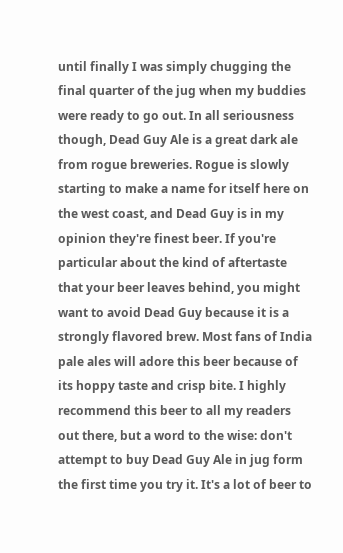until finally I was simply chugging the final quarter of the jug when my buddies were ready to go out. In all seriousness though, Dead Guy Ale is a great dark ale from rogue breweries. Rogue is slowly starting to make a name for itself here on the west coast, and Dead Guy is in my opinion they're finest beer. If you're particular about the kind of aftertaste that your beer leaves behind, you might want to avoid Dead Guy because it is a strongly flavored brew. Most fans of India pale ales will adore this beer because of its hoppy taste and crisp bite. I highly recommend this beer to all my readers out there, but a word to the wise: don't attempt to buy Dead Guy Ale in jug form the first time you try it. It's a lot of beer to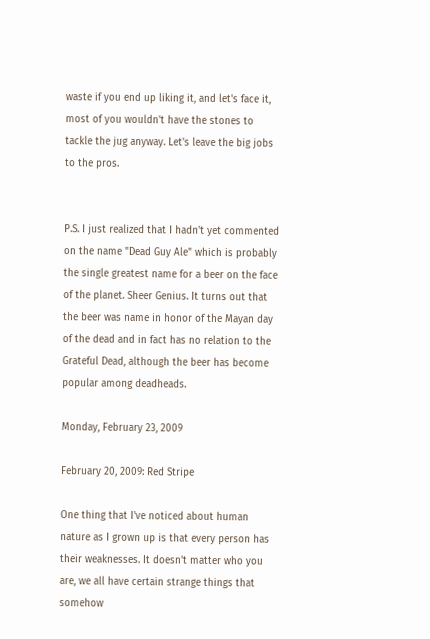waste if you end up liking it, and let's face it, most of you wouldn't have the stones to tackle the jug anyway. Let's leave the big jobs to the pros.


P.S. I just realized that I hadn't yet commented on the name "Dead Guy Ale" which is probably the single greatest name for a beer on the face of the planet. Sheer Genius. It turns out that the beer was name in honor of the Mayan day of the dead and in fact has no relation to the Grateful Dead, although the beer has become popular among deadheads.

Monday, February 23, 2009

February 20, 2009: Red Stripe

One thing that I've noticed about human nature as I grown up is that every person has their weaknesses. It doesn't matter who you are, we all have certain strange things that somehow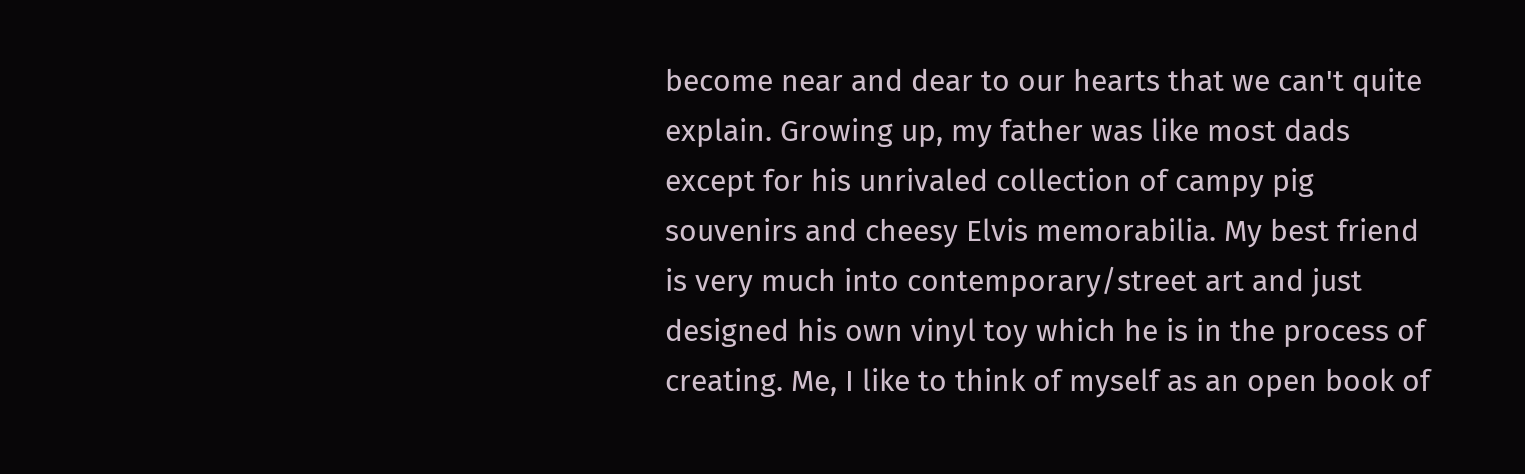become near and dear to our hearts that we can't quite explain. Growing up, my father was like most dads except for his unrivaled collection of campy pig souvenirs and cheesy Elvis memorabilia. My best friend is very much into contemporary/street art and just designed his own vinyl toy which he is in the process of creating. Me, I like to think of myself as an open book of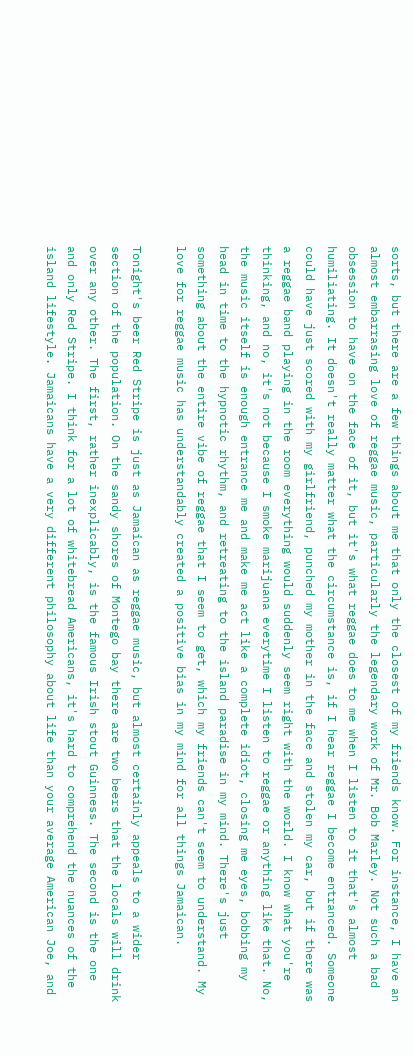sorts, but there are a few things about me that only the closest of my friends know. For instance, I have an almost embarrasing love of reggae music, particularly the legendary work of Mr. Bob Marley. Not such a bad obsession to have on the face of it, but it's what reggae does to me when I listen to it that's almost humiliating. It doesn't really matter what the circumstance is, if I hear reggae I become entranced. Someone could have just scored with my girlfriend, punched my mother in the face and stolen my car, but if there was a reggae band playing in the room everything would suddenly seem right with the world. I know what you're thinking, and no, it's not because I smoke marijuana everytime I listen to reggae or anything like that. No, the music itself is enough entrance me and make me act like a complete idiot, closing me eyes, bobbing my head in time to the hypnotic rhythm, and retreating to the island paradise in my mind. There's just something about the entire vibe of reggae that I seem to get, which my friends can't seem to understand. My love for reggae music has understandably created a positive bias in my mind for all things Jamaican.

Tonight's beer Red Stripe is just as Jamaican as reggae music, but almost certainly appeals to a wider section of the population. On the sandy shores of Montego bay there are two beers that the locals will drink over any other. The first, rather inexplicably, is the famous Irish stout Guinness. The second is the one and only Red Stripe. I think for a lot of whitebread Americans, it's hard to comprehend the nuances of the island lifestyle. Jamaicans have a very different philosophy about life than your average American Joe, and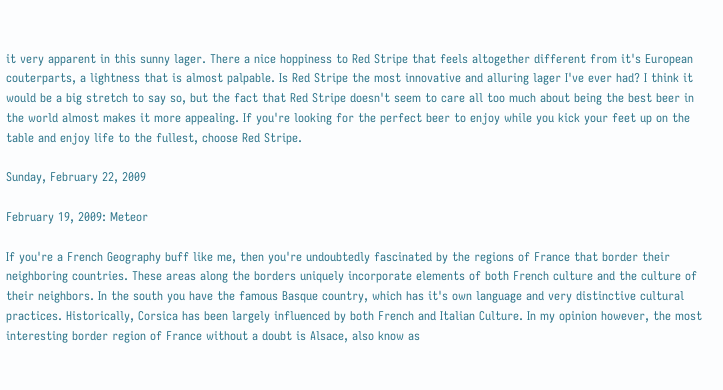it very apparent in this sunny lager. There a nice hoppiness to Red Stripe that feels altogether different from it's European couterparts, a lightness that is almost palpable. Is Red Stripe the most innovative and alluring lager I've ever had? I think it would be a big stretch to say so, but the fact that Red Stripe doesn't seem to care all too much about being the best beer in the world almost makes it more appealing. If you're looking for the perfect beer to enjoy while you kick your feet up on the table and enjoy life to the fullest, choose Red Stripe.

Sunday, February 22, 2009

February 19, 2009: Meteor

If you're a French Geography buff like me, then you're undoubtedly fascinated by the regions of France that border their neighboring countries. These areas along the borders uniquely incorporate elements of both French culture and the culture of their neighbors. In the south you have the famous Basque country, which has it's own language and very distinctive cultural practices. Historically, Corsica has been largely influenced by both French and Italian Culture. In my opinion however, the most interesting border region of France without a doubt is Alsace, also know as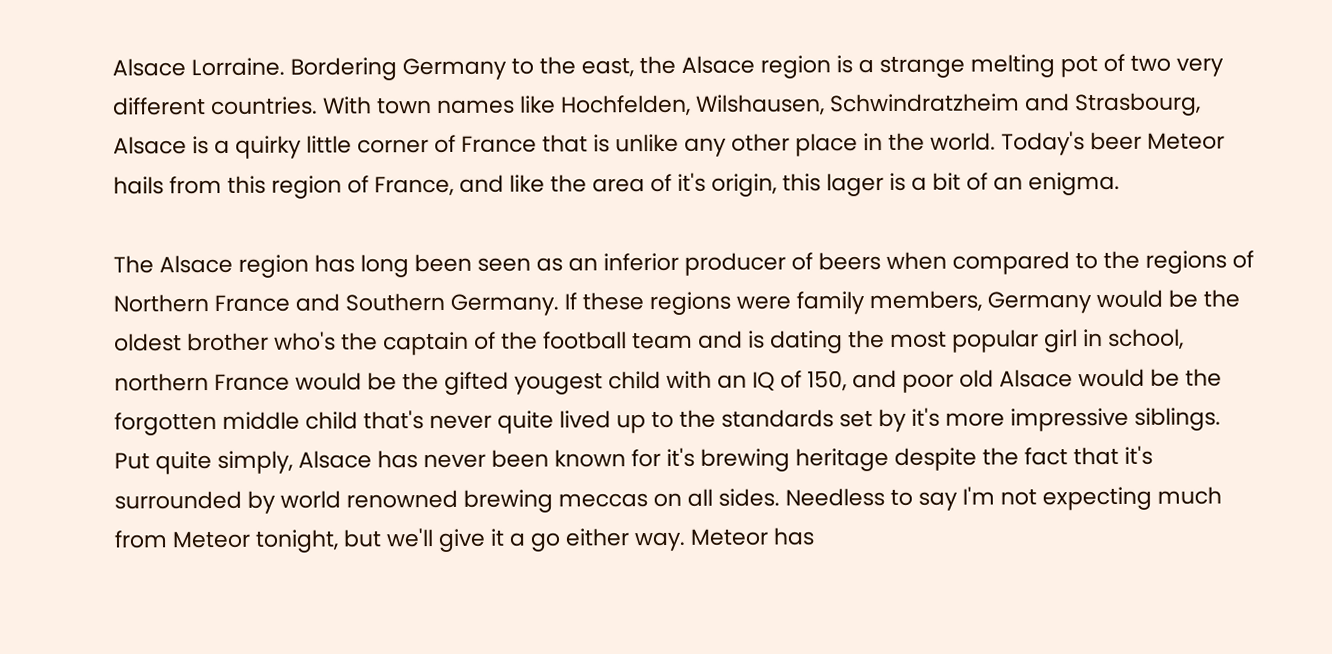Alsace Lorraine. Bordering Germany to the east, the Alsace region is a strange melting pot of two very different countries. With town names like Hochfelden, Wilshausen, Schwindratzheim and Strasbourg, Alsace is a quirky little corner of France that is unlike any other place in the world. Today's beer Meteor hails from this region of France, and like the area of it's origin, this lager is a bit of an enigma.

The Alsace region has long been seen as an inferior producer of beers when compared to the regions of Northern France and Southern Germany. If these regions were family members, Germany would be the oldest brother who's the captain of the football team and is dating the most popular girl in school, northern France would be the gifted yougest child with an IQ of 150, and poor old Alsace would be the forgotten middle child that's never quite lived up to the standards set by it's more impressive siblings. Put quite simply, Alsace has never been known for it's brewing heritage despite the fact that it's surrounded by world renowned brewing meccas on all sides. Needless to say I'm not expecting much from Meteor tonight, but we'll give it a go either way. Meteor has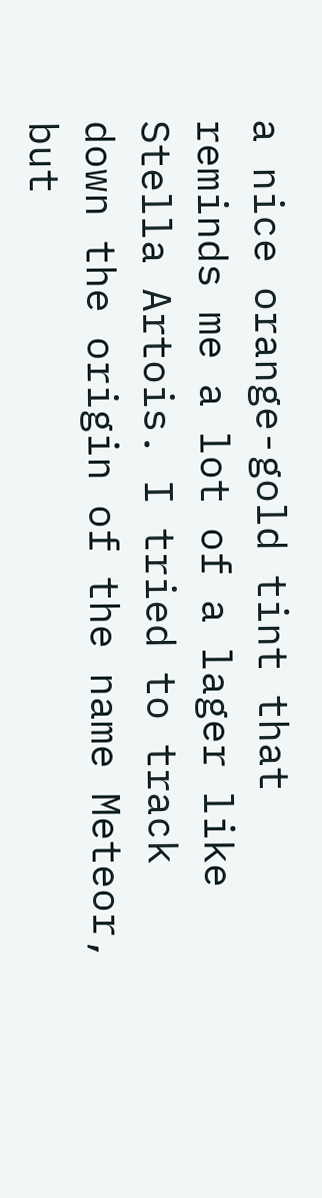a nice orange-gold tint that reminds me a lot of a lager like Stella Artois. I tried to track down the origin of the name Meteor, but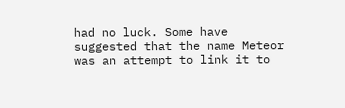had no luck. Some have suggested that the name Meteor was an attempt to link it to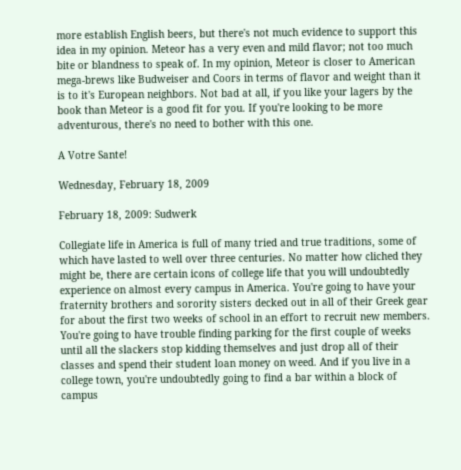more establish English beers, but there's not much evidence to support this idea in my opinion. Meteor has a very even and mild flavor; not too much bite or blandness to speak of. In my opinion, Meteor is closer to American mega-brews like Budweiser and Coors in terms of flavor and weight than it is to it's European neighbors. Not bad at all, if you like your lagers by the book than Meteor is a good fit for you. If you're looking to be more adventurous, there's no need to bother with this one.

A Votre Sante!

Wednesday, February 18, 2009

February 18, 2009: Sudwerk

Collegiate life in America is full of many tried and true traditions, some of which have lasted to well over three centuries. No matter how cliched they might be, there are certain icons of college life that you will undoubtedly experience on almost every campus in America. You're going to have your fraternity brothers and sorority sisters decked out in all of their Greek gear for about the first two weeks of school in an effort to recruit new members. You're going to have trouble finding parking for the first couple of weeks until all the slackers stop kidding themselves and just drop all of their classes and spend their student loan money on weed. And if you live in a college town, you're undoubtedly going to find a bar within a block of campus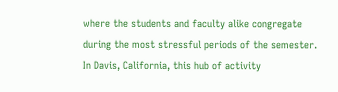where the students and faculty alike congregate during the most stressful periods of the semester. In Davis, California, this hub of activity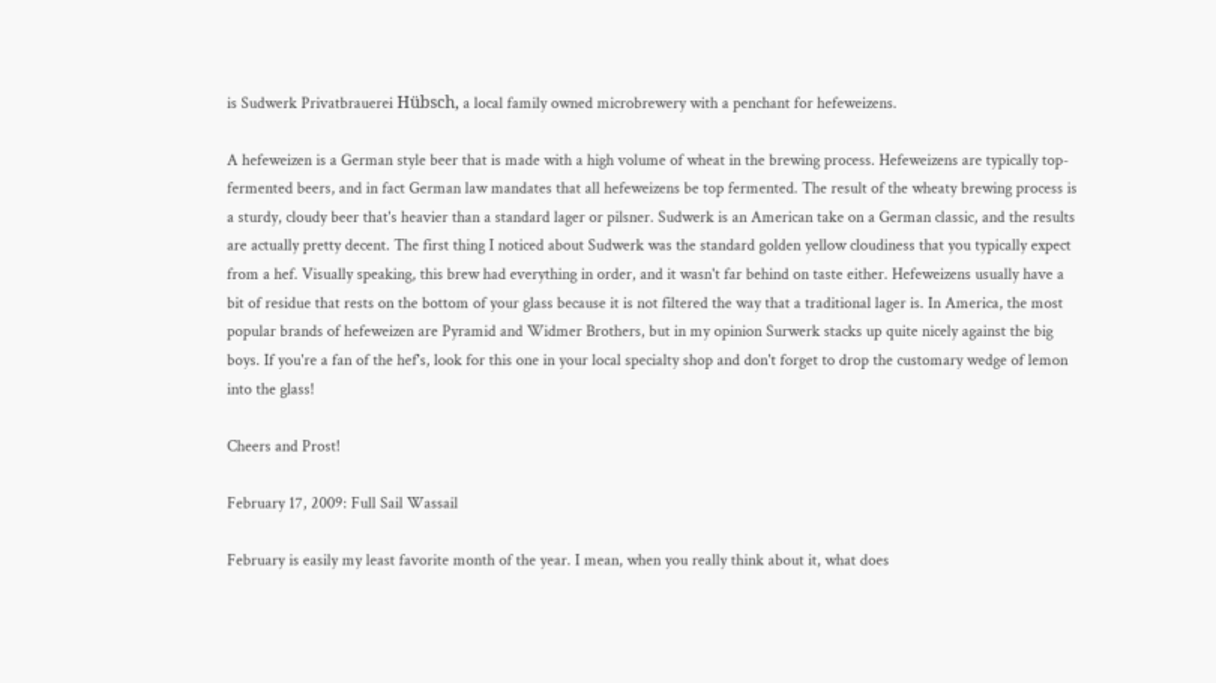is Sudwerk Privatbrauerei Hübsch, a local family owned microbrewery with a penchant for hefeweizens.

A hefeweizen is a German style beer that is made with a high volume of wheat in the brewing process. Hefeweizens are typically top-fermented beers, and in fact German law mandates that all hefeweizens be top fermented. The result of the wheaty brewing process is a sturdy, cloudy beer that's heavier than a standard lager or pilsner. Sudwerk is an American take on a German classic, and the results are actually pretty decent. The first thing I noticed about Sudwerk was the standard golden yellow cloudiness that you typically expect from a hef. Visually speaking, this brew had everything in order, and it wasn't far behind on taste either. Hefeweizens usually have a bit of residue that rests on the bottom of your glass because it is not filtered the way that a traditional lager is. In America, the most popular brands of hefeweizen are Pyramid and Widmer Brothers, but in my opinion Surwerk stacks up quite nicely against the big boys. If you're a fan of the hef's, look for this one in your local specialty shop and don't forget to drop the customary wedge of lemon into the glass!

Cheers and Prost!

February 17, 2009: Full Sail Wassail

February is easily my least favorite month of the year. I mean, when you really think about it, what does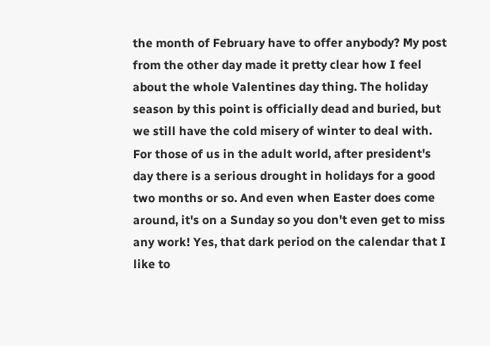the month of February have to offer anybody? My post from the other day made it pretty clear how I feel about the whole Valentines day thing. The holiday season by this point is officially dead and buried, but we still have the cold misery of winter to deal with. For those of us in the adult world, after president's day there is a serious drought in holidays for a good two months or so. And even when Easter does come around, it's on a Sunday so you don't even get to miss any work! Yes, that dark period on the calendar that I like to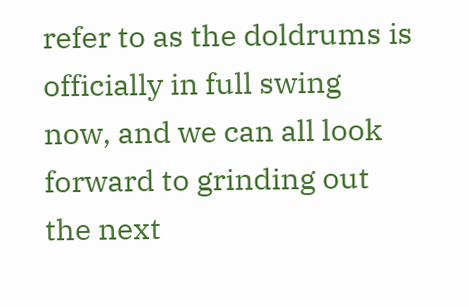refer to as the doldrums is officially in full swing now, and we can all look forward to grinding out the next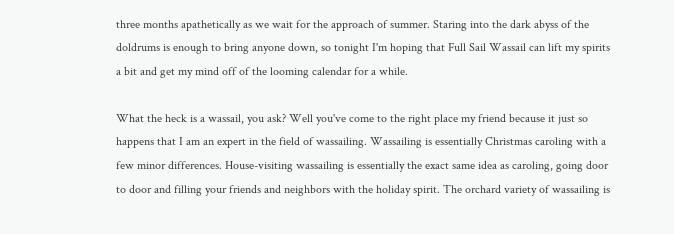three months apathetically as we wait for the approach of summer. Staring into the dark abyss of the doldrums is enough to bring anyone down, so tonight I'm hoping that Full Sail Wassail can lift my spirits a bit and get my mind off of the looming calendar for a while.

What the heck is a wassail, you ask? Well you've come to the right place my friend because it just so happens that I am an expert in the field of wassailing. Wassailing is essentially Christmas caroling with a few minor differences. House-visiting wassailing is essentially the exact same idea as caroling, going door to door and filling your friends and neighbors with the holiday spirit. The orchard variety of wassailing is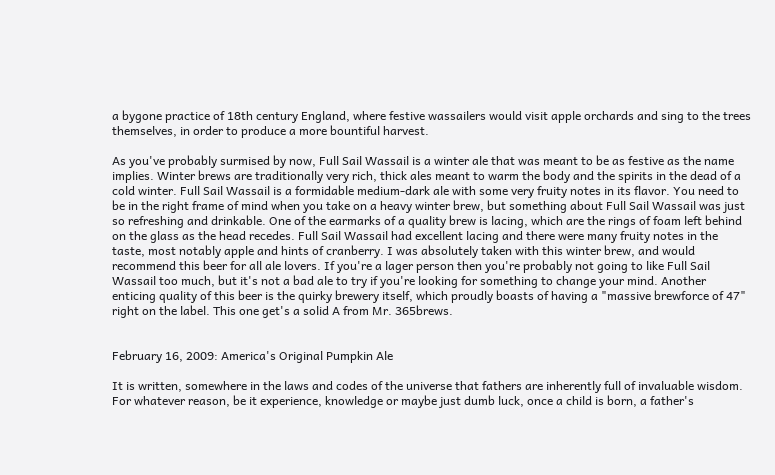a bygone practice of 18th century England, where festive wassailers would visit apple orchards and sing to the trees themselves, in order to produce a more bountiful harvest.

As you've probably surmised by now, Full Sail Wassail is a winter ale that was meant to be as festive as the name implies. Winter brews are traditionally very rich, thick ales meant to warm the body and the spirits in the dead of a cold winter. Full Sail Wassail is a formidable medium-dark ale with some very fruity notes in its flavor. You need to be in the right frame of mind when you take on a heavy winter brew, but something about Full Sail Wassail was just so refreshing and drinkable. One of the earmarks of a quality brew is lacing, which are the rings of foam left behind on the glass as the head recedes. Full Sail Wassail had excellent lacing and there were many fruity notes in the taste, most notably apple and hints of cranberry. I was absolutely taken with this winter brew, and would recommend this beer for all ale lovers. If you're a lager person then you're probably not going to like Full Sail Wassail too much, but it's not a bad ale to try if you're looking for something to change your mind. Another enticing quality of this beer is the quirky brewery itself, which proudly boasts of having a "massive brewforce of 47" right on the label. This one get's a solid A from Mr. 365brews.


February 16, 2009: America's Original Pumpkin Ale

It is written, somewhere in the laws and codes of the universe that fathers are inherently full of invaluable wisdom. For whatever reason, be it experience, knowledge or maybe just dumb luck, once a child is born, a father's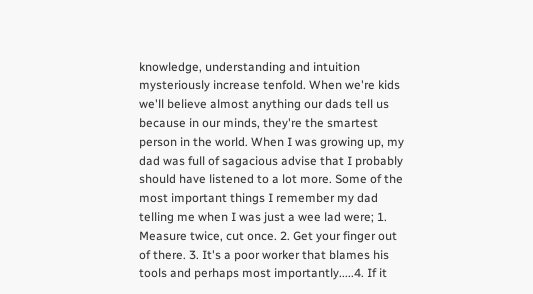knowledge, understanding and intuition mysteriously increase tenfold. When we're kids we'll believe almost anything our dads tell us because in our minds, they're the smartest person in the world. When I was growing up, my dad was full of sagacious advise that I probably should have listened to a lot more. Some of the most important things I remember my dad telling me when I was just a wee lad were; 1. Measure twice, cut once. 2. Get your finger out of there. 3. It's a poor worker that blames his tools and perhaps most importantly.....4. If it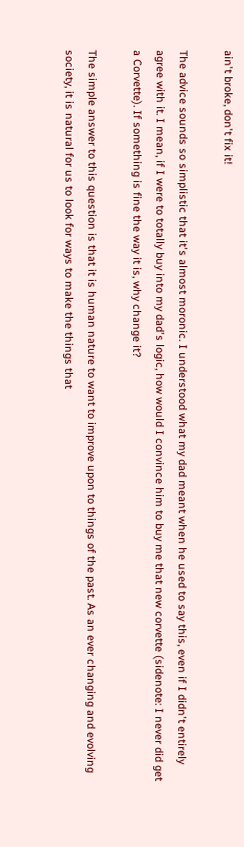ain't broke, don't fix it!

The advice sounds so simplistic that it's almost moronic. I understood what my dad meant when he used to say this, even if I didn't entirely agree with it. I mean, if I were to totally buy into my dad's logic, how would I convince him to buy me that new corvette (sidenote: I never did get a Corvette). If something is fine the way it is, why change it?

The simple answer to this question is that it is human nature to want to improve upon to things of the past. As an ever changing and evolving society, it is natural for us to look for ways to make the things that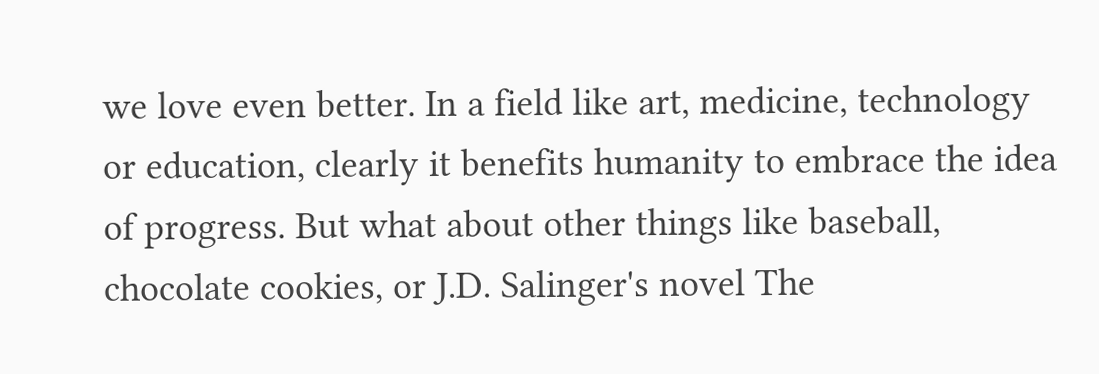we love even better. In a field like art, medicine, technology or education, clearly it benefits humanity to embrace the idea of progress. But what about other things like baseball, chocolate cookies, or J.D. Salinger's novel The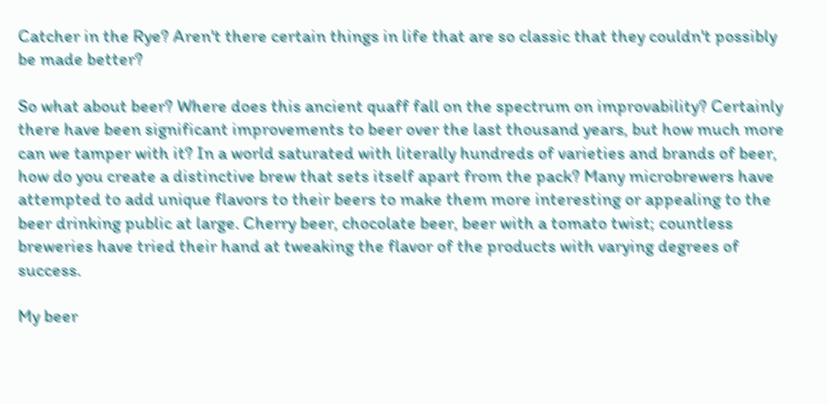Catcher in the Rye? Aren't there certain things in life that are so classic that they couldn't possibly be made better?

So what about beer? Where does this ancient quaff fall on the spectrum on improvability? Certainly there have been significant improvements to beer over the last thousand years, but how much more can we tamper with it? In a world saturated with literally hundreds of varieties and brands of beer, how do you create a distinctive brew that sets itself apart from the pack? Many microbrewers have attempted to add unique flavors to their beers to make them more interesting or appealing to the beer drinking public at large. Cherry beer, chocolate beer, beer with a tomato twist; countless breweries have tried their hand at tweaking the flavor of the products with varying degrees of success.

My beer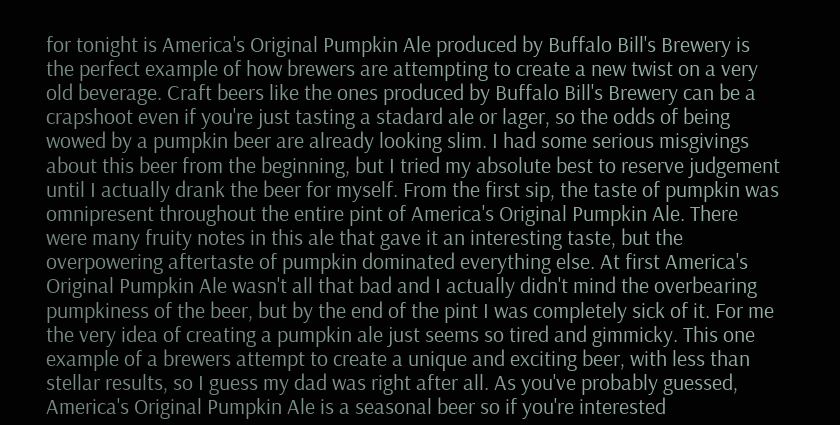for tonight is America's Original Pumpkin Ale produced by Buffalo Bill's Brewery is the perfect example of how brewers are attempting to create a new twist on a very old beverage. Craft beers like the ones produced by Buffalo Bill's Brewery can be a crapshoot even if you're just tasting a stadard ale or lager, so the odds of being wowed by a pumpkin beer are already looking slim. I had some serious misgivings about this beer from the beginning, but I tried my absolute best to reserve judgement until I actually drank the beer for myself. From the first sip, the taste of pumpkin was omnipresent throughout the entire pint of America's Original Pumpkin Ale. There were many fruity notes in this ale that gave it an interesting taste, but the overpowering aftertaste of pumpkin dominated everything else. At first America's Original Pumpkin Ale wasn't all that bad and I actually didn't mind the overbearing pumpkiness of the beer, but by the end of the pint I was completely sick of it. For me the very idea of creating a pumpkin ale just seems so tired and gimmicky. This one example of a brewers attempt to create a unique and exciting beer, with less than stellar results, so I guess my dad was right after all. As you've probably guessed, America's Original Pumpkin Ale is a seasonal beer so if you're interested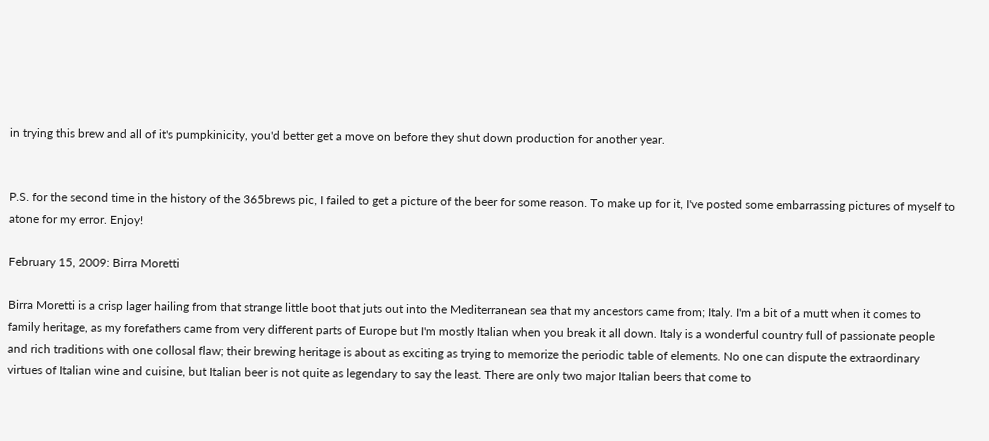in trying this brew and all of it's pumpkinicity, you'd better get a move on before they shut down production for another year.


P.S. for the second time in the history of the 365brews pic, I failed to get a picture of the beer for some reason. To make up for it, I've posted some embarrassing pictures of myself to atone for my error. Enjoy!

February 15, 2009: Birra Moretti

Birra Moretti is a crisp lager hailing from that strange little boot that juts out into the Mediterranean sea that my ancestors came from; Italy. I'm a bit of a mutt when it comes to family heritage, as my forefathers came from very different parts of Europe but I'm mostly Italian when you break it all down. Italy is a wonderful country full of passionate people and rich traditions with one collosal flaw; their brewing heritage is about as exciting as trying to memorize the periodic table of elements. No one can dispute the extraordinary virtues of Italian wine and cuisine, but Italian beer is not quite as legendary to say the least. There are only two major Italian beers that come to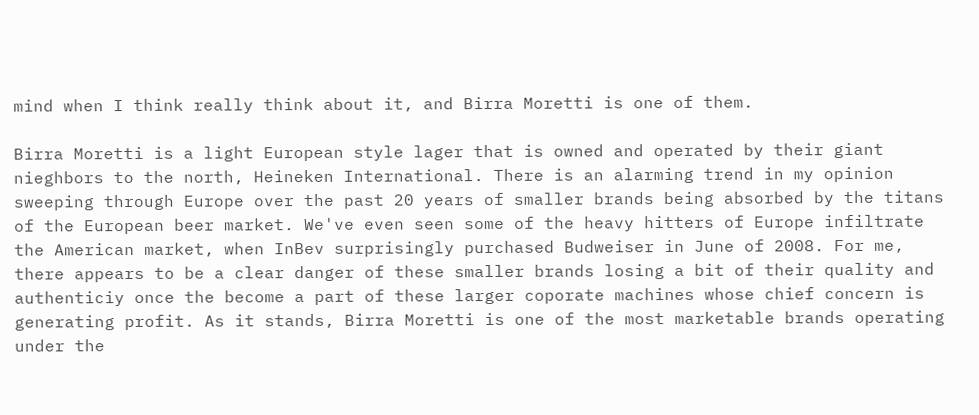mind when I think really think about it, and Birra Moretti is one of them.

Birra Moretti is a light European style lager that is owned and operated by their giant nieghbors to the north, Heineken International. There is an alarming trend in my opinion sweeping through Europe over the past 20 years of smaller brands being absorbed by the titans of the European beer market. We've even seen some of the heavy hitters of Europe infiltrate the American market, when InBev surprisingly purchased Budweiser in June of 2008. For me, there appears to be a clear danger of these smaller brands losing a bit of their quality and authenticiy once the become a part of these larger coporate machines whose chief concern is generating profit. As it stands, Birra Moretti is one of the most marketable brands operating under the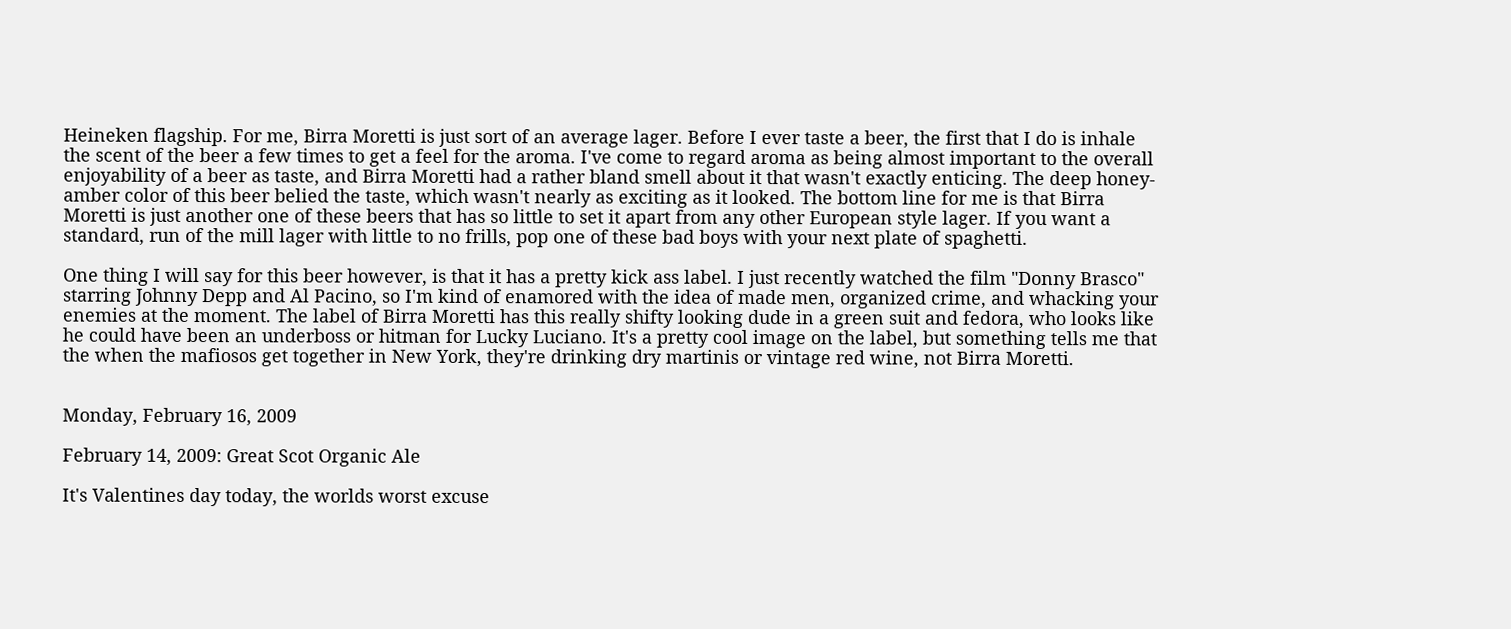Heineken flagship. For me, Birra Moretti is just sort of an average lager. Before I ever taste a beer, the first that I do is inhale the scent of the beer a few times to get a feel for the aroma. I've come to regard aroma as being almost important to the overall enjoyability of a beer as taste, and Birra Moretti had a rather bland smell about it that wasn't exactly enticing. The deep honey-amber color of this beer belied the taste, which wasn't nearly as exciting as it looked. The bottom line for me is that Birra Moretti is just another one of these beers that has so little to set it apart from any other European style lager. If you want a standard, run of the mill lager with little to no frills, pop one of these bad boys with your next plate of spaghetti.

One thing I will say for this beer however, is that it has a pretty kick ass label. I just recently watched the film "Donny Brasco" starring Johnny Depp and Al Pacino, so I'm kind of enamored with the idea of made men, organized crime, and whacking your enemies at the moment. The label of Birra Moretti has this really shifty looking dude in a green suit and fedora, who looks like he could have been an underboss or hitman for Lucky Luciano. It's a pretty cool image on the label, but something tells me that the when the mafiosos get together in New York, they're drinking dry martinis or vintage red wine, not Birra Moretti.


Monday, February 16, 2009

February 14, 2009: Great Scot Organic Ale

It's Valentines day today, the worlds worst excuse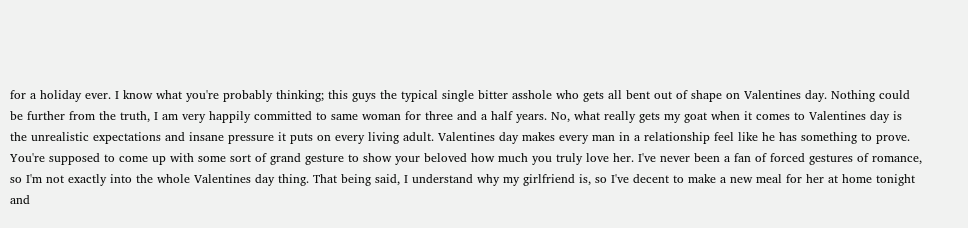for a holiday ever. I know what you're probably thinking; this guys the typical single bitter asshole who gets all bent out of shape on Valentines day. Nothing could be further from the truth, I am very happily committed to same woman for three and a half years. No, what really gets my goat when it comes to Valentines day is the unrealistic expectations and insane pressure it puts on every living adult. Valentines day makes every man in a relationship feel like he has something to prove. You're supposed to come up with some sort of grand gesture to show your beloved how much you truly love her. I've never been a fan of forced gestures of romance, so I'm not exactly into the whole Valentines day thing. That being said, I understand why my girlfriend is, so I've decent to make a new meal for her at home tonight and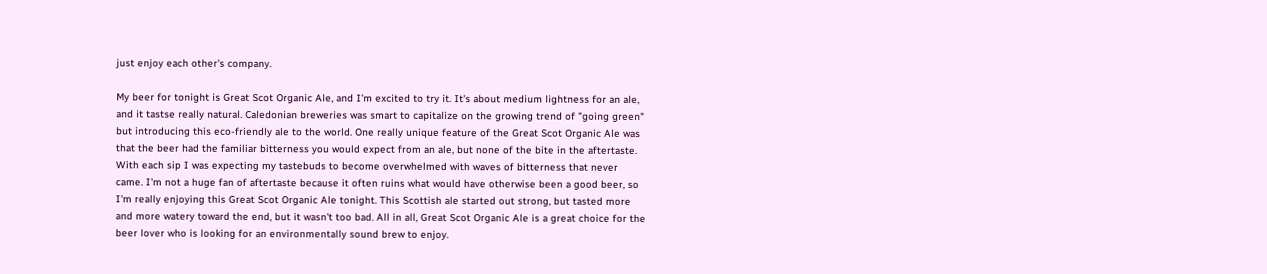just enjoy each other's company.

My beer for tonight is Great Scot Organic Ale, and I'm excited to try it. It's about medium lightness for an ale, and it tastse really natural. Caledonian breweries was smart to capitalize on the growing trend of "going green" but introducing this eco-friendly ale to the world. One really unique feature of the Great Scot Organic Ale was that the beer had the familiar bitterness you would expect from an ale, but none of the bite in the aftertaste. With each sip I was expecting my tastebuds to become overwhelmed with waves of bitterness that never came. I'm not a huge fan of aftertaste because it often ruins what would have otherwise been a good beer, so I'm really enjoying this Great Scot Organic Ale tonight. This Scottish ale started out strong, but tasted more and more watery toward the end, but it wasn't too bad. All in all, Great Scot Organic Ale is a great choice for the beer lover who is looking for an environmentally sound brew to enjoy.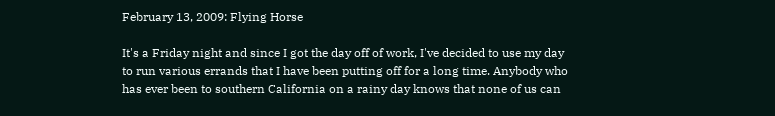February 13, 2009: Flying Horse

It's a Friday night and since I got the day off of work, I've decided to use my day to run various errands that I have been putting off for a long time. Anybody who has ever been to southern California on a rainy day knows that none of us can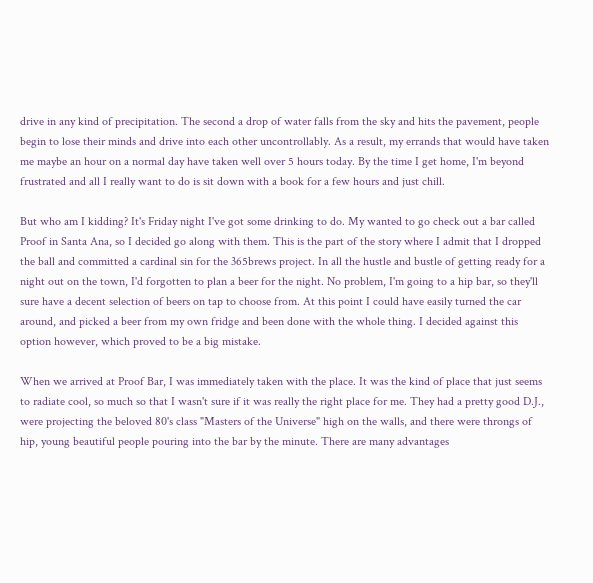drive in any kind of precipitation. The second a drop of water falls from the sky and hits the pavement, people begin to lose their minds and drive into each other uncontrollably. As a result, my errands that would have taken me maybe an hour on a normal day have taken well over 5 hours today. By the time I get home, I'm beyond frustrated and all I really want to do is sit down with a book for a few hours and just chill.

But who am I kidding? It's Friday night I've got some drinking to do. My wanted to go check out a bar called Proof in Santa Ana, so I decided go along with them. This is the part of the story where I admit that I dropped the ball and committed a cardinal sin for the 365brews project. In all the hustle and bustle of getting ready for a night out on the town, I'd forgotten to plan a beer for the night. No problem, I'm going to a hip bar, so they'll sure have a decent selection of beers on tap to choose from. At this point I could have easily turned the car around, and picked a beer from my own fridge and been done with the whole thing. I decided against this option however, which proved to be a big mistake.

When we arrived at Proof Bar, I was immediately taken with the place. It was the kind of place that just seems to radiate cool, so much so that I wasn't sure if it was really the right place for me. They had a pretty good D.J., were projecting the beloved 80's class "Masters of the Universe" high on the walls, and there were throngs of hip, young beautiful people pouring into the bar by the minute. There are many advantages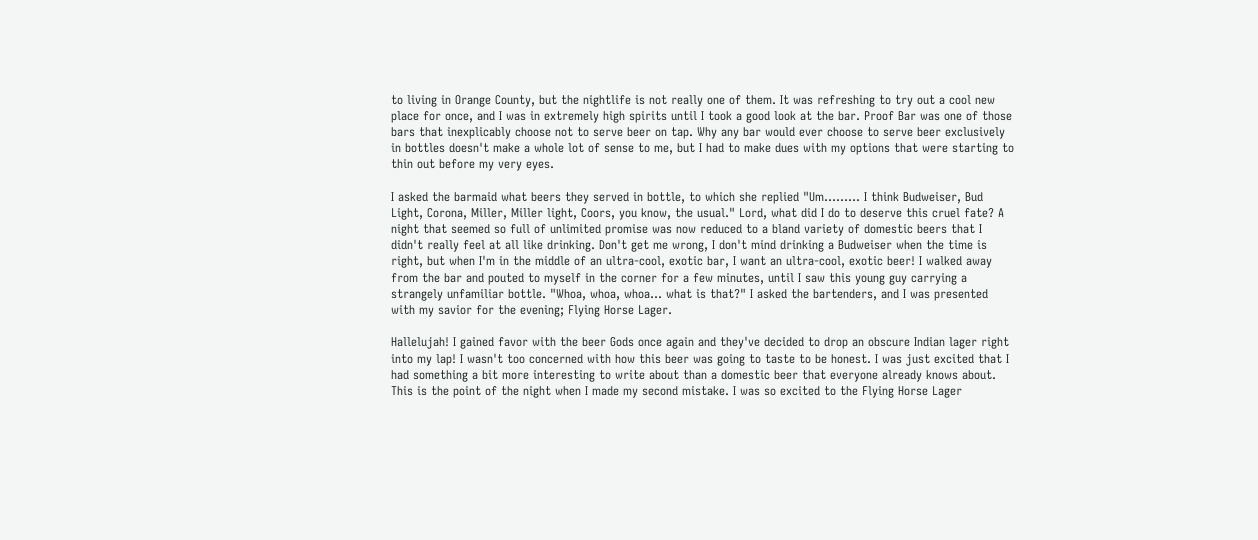to living in Orange County, but the nightlife is not really one of them. It was refreshing to try out a cool new place for once, and I was in extremely high spirits until I took a good look at the bar. Proof Bar was one of those bars that inexplicably choose not to serve beer on tap. Why any bar would ever choose to serve beer exclusively in bottles doesn't make a whole lot of sense to me, but I had to make dues with my options that were starting to thin out before my very eyes.

I asked the barmaid what beers they served in bottle, to which she replied "Um......... I think Budweiser, Bud Light, Corona, Miller, Miller light, Coors, you know, the usual." Lord, what did I do to deserve this cruel fate? A night that seemed so full of unlimited promise was now reduced to a bland variety of domestic beers that I didn't really feel at all like drinking. Don't get me wrong, I don't mind drinking a Budweiser when the time is right, but when I'm in the middle of an ultra-cool, exotic bar, I want an ultra-cool, exotic beer! I walked away from the bar and pouted to myself in the corner for a few minutes, until I saw this young guy carrying a strangely unfamiliar bottle. "Whoa, whoa, whoa... what is that?" I asked the bartenders, and I was presented with my savior for the evening; Flying Horse Lager.

Hallelujah! I gained favor with the beer Gods once again and they've decided to drop an obscure Indian lager right into my lap! I wasn't too concerned with how this beer was going to taste to be honest. I was just excited that I had something a bit more interesting to write about than a domestic beer that everyone already knows about. This is the point of the night when I made my second mistake. I was so excited to the Flying Horse Lager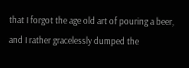that I forgot the age old art of pouring a beer, and I rather gracelessly dumped the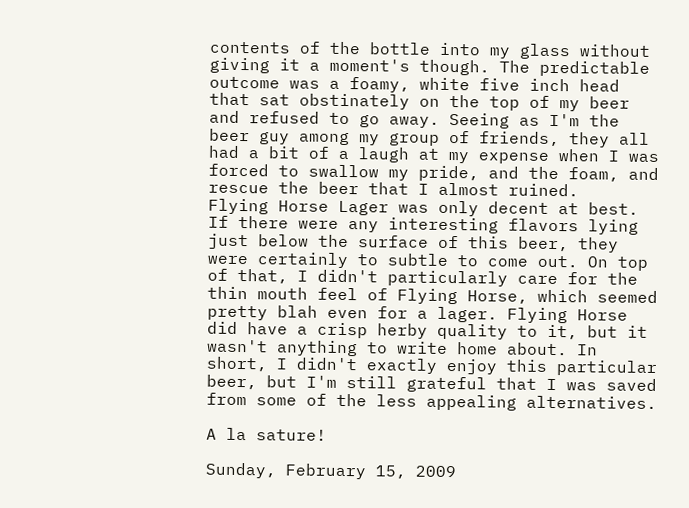contents of the bottle into my glass without giving it a moment's though. The predictable outcome was a foamy, white five inch head that sat obstinately on the top of my beer and refused to go away. Seeing as I'm the beer guy among my group of friends, they all had a bit of a laugh at my expense when I was forced to swallow my pride, and the foam, and rescue the beer that I almost ruined.
Flying Horse Lager was only decent at best. If there were any interesting flavors lying just below the surface of this beer, they were certainly to subtle to come out. On top of that, I didn't particularly care for the thin mouth feel of Flying Horse, which seemed pretty blah even for a lager. Flying Horse did have a crisp herby quality to it, but it wasn't anything to write home about. In short, I didn't exactly enjoy this particular beer, but I'm still grateful that I was saved from some of the less appealing alternatives.

A la sature!

Sunday, February 15, 2009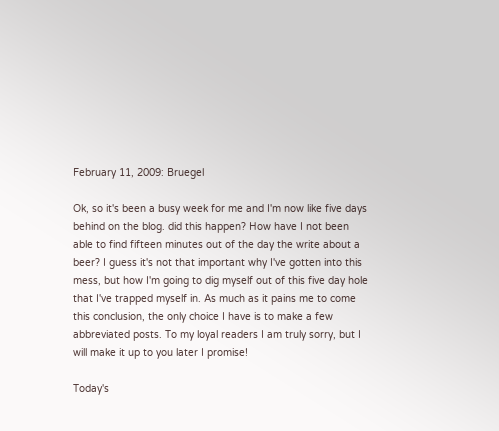February 11, 2009: Bruegel

Ok, so it's been a busy week for me and I'm now like five days behind on the blog. did this happen? How have I not been able to find fifteen minutes out of the day the write about a beer? I guess it's not that important why I've gotten into this mess, but how I'm going to dig myself out of this five day hole that I've trapped myself in. As much as it pains me to come this conclusion, the only choice I have is to make a few abbreviated posts. To my loyal readers I am truly sorry, but I will make it up to you later I promise!

Today's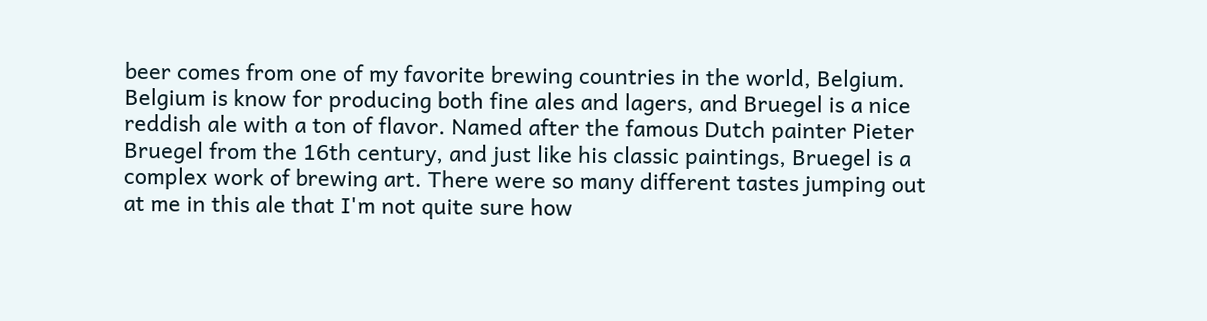beer comes from one of my favorite brewing countries in the world, Belgium. Belgium is know for producing both fine ales and lagers, and Bruegel is a nice reddish ale with a ton of flavor. Named after the famous Dutch painter Pieter Bruegel from the 16th century, and just like his classic paintings, Bruegel is a complex work of brewing art. There were so many different tastes jumping out at me in this ale that I'm not quite sure how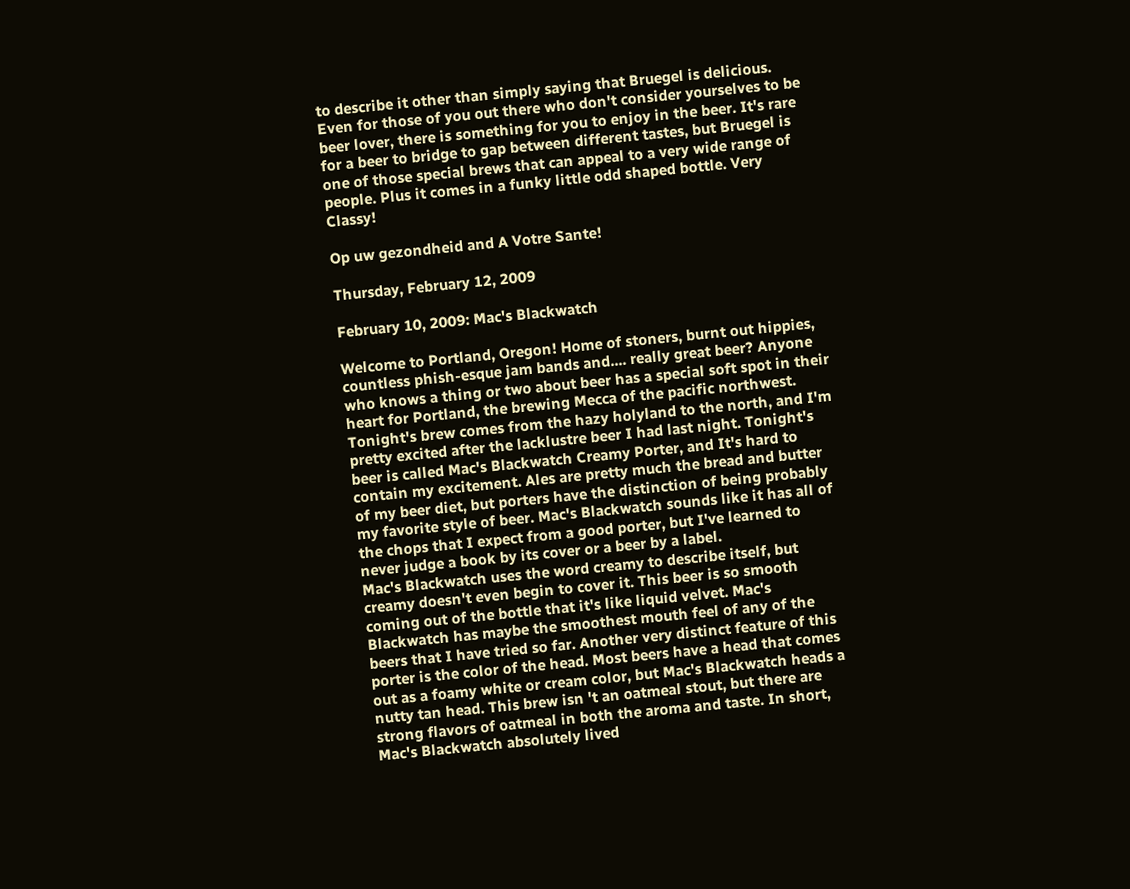to describe it other than simply saying that Bruegel is delicious. Even for those of you out there who don't consider yourselves to be beer lover, there is something for you to enjoy in the beer. It's rare for a beer to bridge to gap between different tastes, but Bruegel is one of those special brews that can appeal to a very wide range of people. Plus it comes in a funky little odd shaped bottle. Very Classy!

Op uw gezondheid and A Votre Sante!

Thursday, February 12, 2009

February 10, 2009: Mac's Blackwatch

Welcome to Portland, Oregon! Home of stoners, burnt out hippies, countless phish-esque jam bands and.... really great beer? Anyone who knows a thing or two about beer has a special soft spot in their heart for Portland, the brewing Mecca of the pacific northwest. Tonight's brew comes from the hazy holyland to the north, and I'm pretty excited after the lacklustre beer I had last night. Tonight's beer is called Mac's Blackwatch Creamy Porter, and It's hard to contain my excitement. Ales are pretty much the bread and butter of my beer diet, but porters have the distinction of being probably my favorite style of beer. Mac's Blackwatch sounds like it has all of the chops that I expect from a good porter, but I've learned to never judge a book by its cover or a beer by a label.
Mac's Blackwatch uses the word creamy to describe itself, but creamy doesn't even begin to cover it. This beer is so smooth coming out of the bottle that it's like liquid velvet. Mac's Blackwatch has maybe the smoothest mouth feel of any of the beers that I have tried so far. Another very distinct feature of this porter is the color of the head. Most beers have a head that comes out as a foamy white or cream color, but Mac's Blackwatch heads a nutty tan head. This brew isn 't an oatmeal stout, but there are strong flavors of oatmeal in both the aroma and taste. In short, Mac's Blackwatch absolutely lived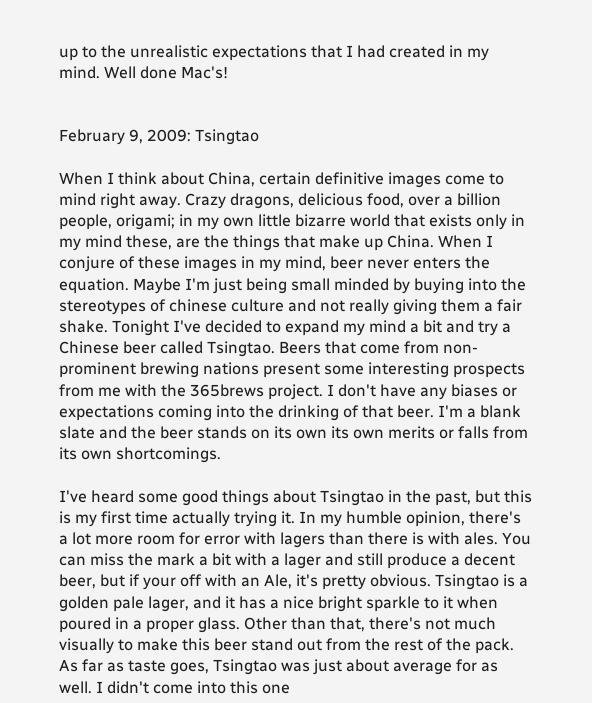up to the unrealistic expectations that I had created in my mind. Well done Mac's!


February 9, 2009: Tsingtao

When I think about China, certain definitive images come to mind right away. Crazy dragons, delicious food, over a billion people, origami; in my own little bizarre world that exists only in my mind these, are the things that make up China. When I conjure of these images in my mind, beer never enters the equation. Maybe I'm just being small minded by buying into the stereotypes of chinese culture and not really giving them a fair shake. Tonight I've decided to expand my mind a bit and try a Chinese beer called Tsingtao. Beers that come from non-prominent brewing nations present some interesting prospects from me with the 365brews project. I don't have any biases or expectations coming into the drinking of that beer. I'm a blank slate and the beer stands on its own its own merits or falls from its own shortcomings.

I've heard some good things about Tsingtao in the past, but this is my first time actually trying it. In my humble opinion, there's a lot more room for error with lagers than there is with ales. You can miss the mark a bit with a lager and still produce a decent beer, but if your off with an Ale, it's pretty obvious. Tsingtao is a golden pale lager, and it has a nice bright sparkle to it when poured in a proper glass. Other than that, there's not much visually to make this beer stand out from the rest of the pack. As far as taste goes, Tsingtao was just about average for as well. I didn't come into this one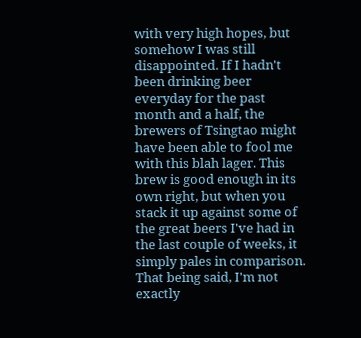with very high hopes, but somehow I was still disappointed. If I hadn't been drinking beer everyday for the past month and a half, the brewers of Tsingtao might have been able to fool me with this blah lager. This brew is good enough in its own right, but when you stack it up against some of the great beers I've had in the last couple of weeks, it simply pales in comparison. That being said, I'm not exactly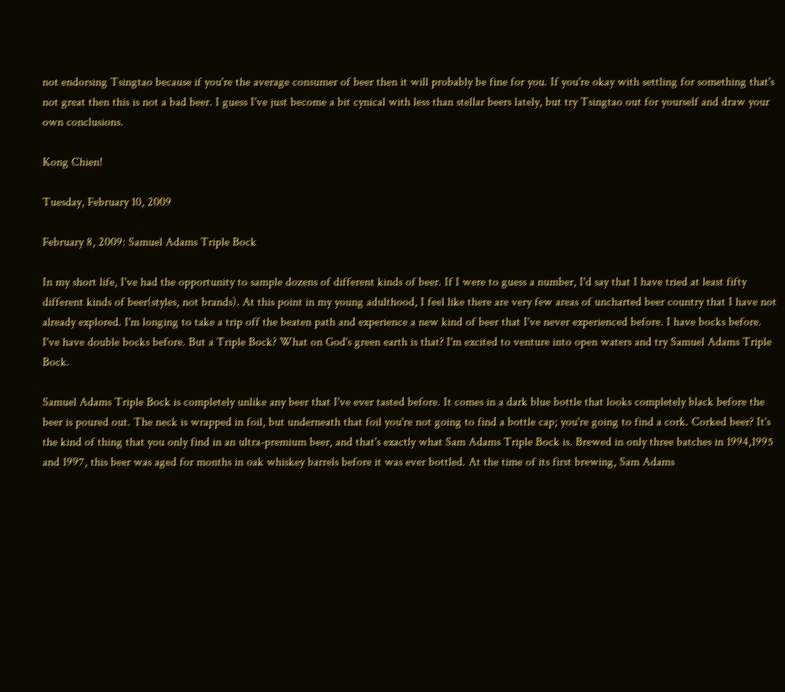not endorsing Tsingtao because if you're the average consumer of beer then it will probably be fine for you. If you're okay with settling for something that's not great then this is not a bad beer. I guess I've just become a bit cynical with less than stellar beers lately, but try Tsingtao out for yourself and draw your own conclusions.

Kong Chien!

Tuesday, February 10, 2009

February 8, 2009: Samuel Adams Triple Bock

In my short life, I've had the opportunity to sample dozens of different kinds of beer. If I were to guess a number, I'd say that I have tried at least fifty different kinds of beer(styles, not brands). At this point in my young adulthood, I feel like there are very few areas of uncharted beer country that I have not already explored. I'm longing to take a trip off the beaten path and experience a new kind of beer that I've never experienced before. I have bocks before. I've have double bocks before. But a Triple Bock? What on God's green earth is that? I'm excited to venture into open waters and try Samuel Adams Triple Bock.

Samuel Adams Triple Bock is completely unlike any beer that I've ever tasted before. It comes in a dark blue bottle that looks completely black before the beer is poured out. The neck is wrapped in foil, but underneath that foil you're not going to find a bottle cap; you're going to find a cork. Corked beer? It's the kind of thing that you only find in an ultra-premium beer, and that's exactly what Sam Adams Triple Bock is. Brewed in only three batches in 1994,1995 and 1997, this beer was aged for months in oak whiskey barrels before it was ever bottled. At the time of its first brewing, Sam Adams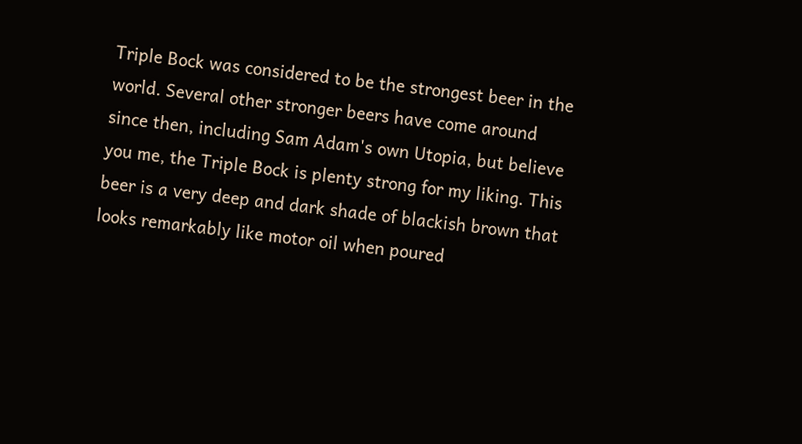Triple Bock was considered to be the strongest beer in the world. Several other stronger beers have come around since then, including Sam Adam's own Utopia, but believe you me, the Triple Bock is plenty strong for my liking. This beer is a very deep and dark shade of blackish brown that looks remarkably like motor oil when poured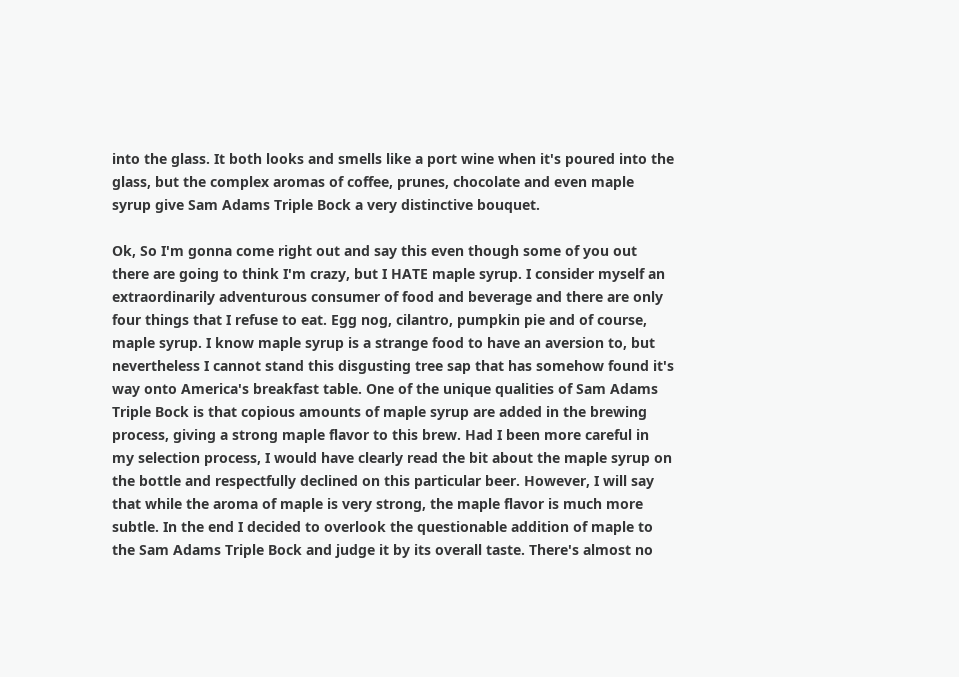into the glass. It both looks and smells like a port wine when it's poured into the glass, but the complex aromas of coffee, prunes, chocolate and even maple syrup give Sam Adams Triple Bock a very distinctive bouquet.

Ok, So I'm gonna come right out and say this even though some of you out there are going to think I'm crazy, but I HATE maple syrup. I consider myself an extraordinarily adventurous consumer of food and beverage and there are only four things that I refuse to eat. Egg nog, cilantro, pumpkin pie and of course, maple syrup. I know maple syrup is a strange food to have an aversion to, but nevertheless I cannot stand this disgusting tree sap that has somehow found it's way onto America's breakfast table. One of the unique qualities of Sam Adams Triple Bock is that copious amounts of maple syrup are added in the brewing process, giving a strong maple flavor to this brew. Had I been more careful in my selection process, I would have clearly read the bit about the maple syrup on the bottle and respectfully declined on this particular beer. However, I will say that while the aroma of maple is very strong, the maple flavor is much more subtle. In the end I decided to overlook the questionable addition of maple to the Sam Adams Triple Bock and judge it by its overall taste. There's almost no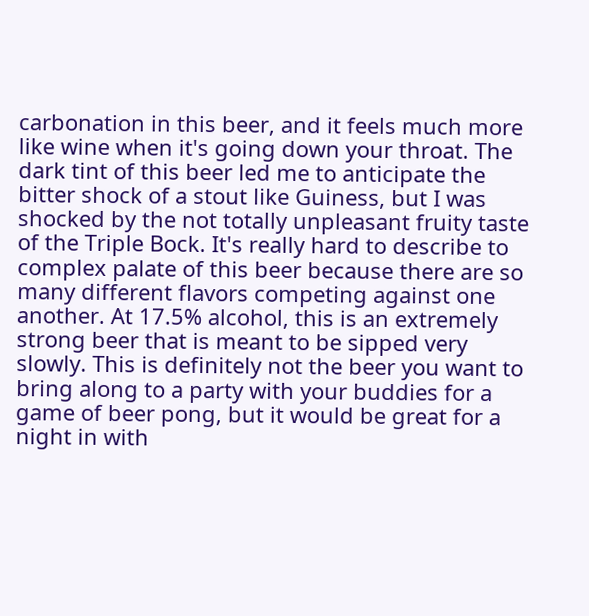carbonation in this beer, and it feels much more like wine when it's going down your throat. The dark tint of this beer led me to anticipate the bitter shock of a stout like Guiness, but I was shocked by the not totally unpleasant fruity taste of the Triple Bock. It's really hard to describe to complex palate of this beer because there are so many different flavors competing against one another. At 17.5% alcohol, this is an extremely strong beer that is meant to be sipped very slowly. This is definitely not the beer you want to bring along to a party with your buddies for a game of beer pong, but it would be great for a night in with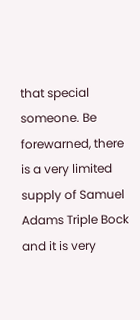that special someone. Be forewarned, there is a very limited supply of Samuel Adams Triple Bock and it is very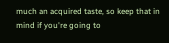much an acquired taste, so keep that in mind if you're going to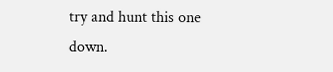try and hunt this one down.